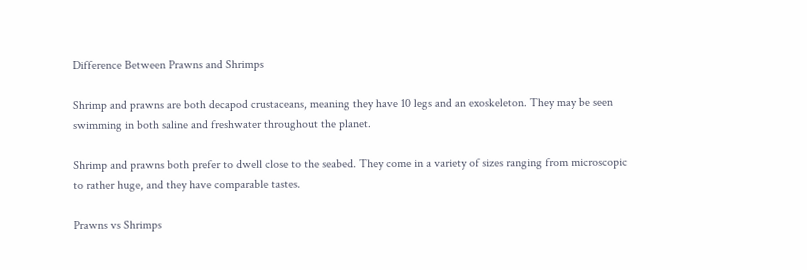Difference Between Prawns and Shrimps

Shrimp and prawns are both decapod crustaceans, meaning they have 10 legs and an exoskeleton. They may be seen swimming in both saline and freshwater throughout the planet.

Shrimp and prawns both prefer to dwell close to the seabed. They come in a variety of sizes ranging from microscopic to rather huge, and they have comparable tastes.

Prawns vs Shrimps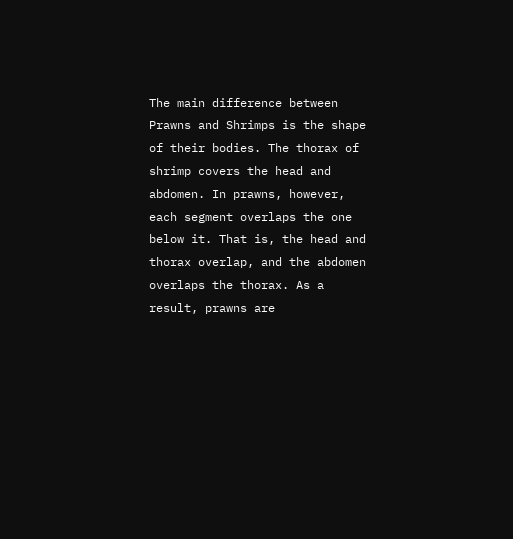The main difference between Prawns and Shrimps is the shape of their bodies. The thorax of shrimp covers the head and abdomen. In prawns, however, each segment overlaps the one below it. That is, the head and thorax overlap, and the abdomen overlaps the thorax. As a result, prawns are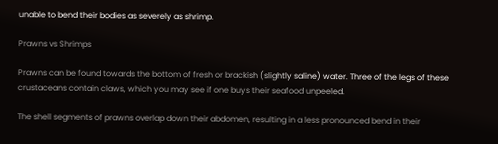unable to bend their bodies as severely as shrimp.

Prawns vs Shrimps

Prawns can be found towards the bottom of fresh or brackish (slightly saline) water. Three of the legs of these crustaceans contain claws, which you may see if one buys their seafood unpeeled.

The shell segments of prawns overlap down their abdomen, resulting in a less pronounced bend in their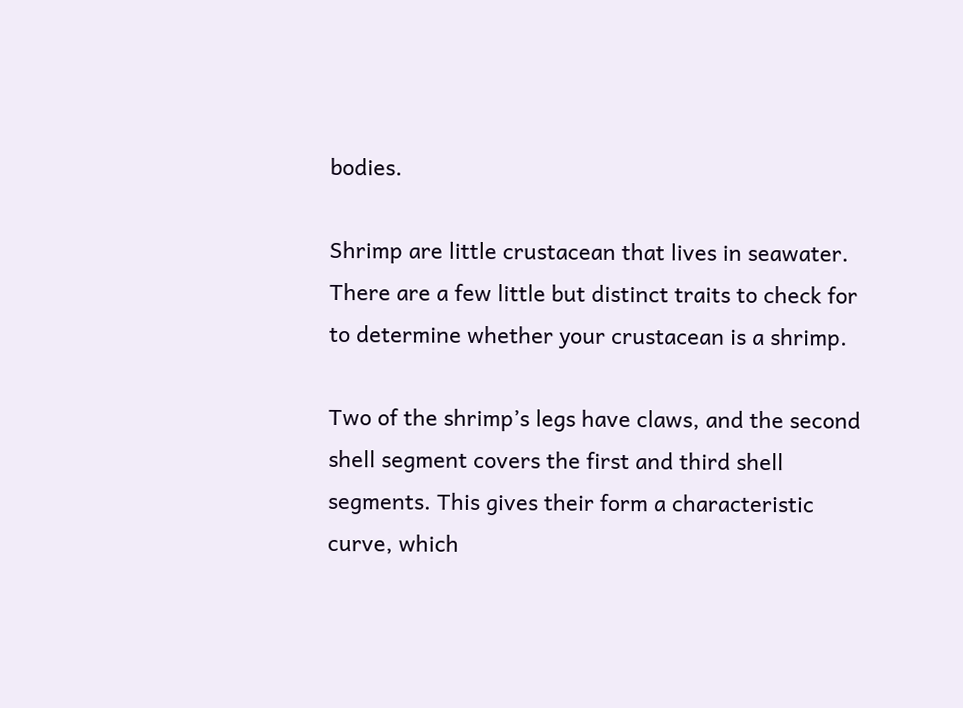bodies.

Shrimp are little crustacean that lives in seawater. There are a few little but distinct traits to check for to determine whether your crustacean is a shrimp.

Two of the shrimp’s legs have claws, and the second shell segment covers the first and third shell segments. This gives their form a characteristic curve, which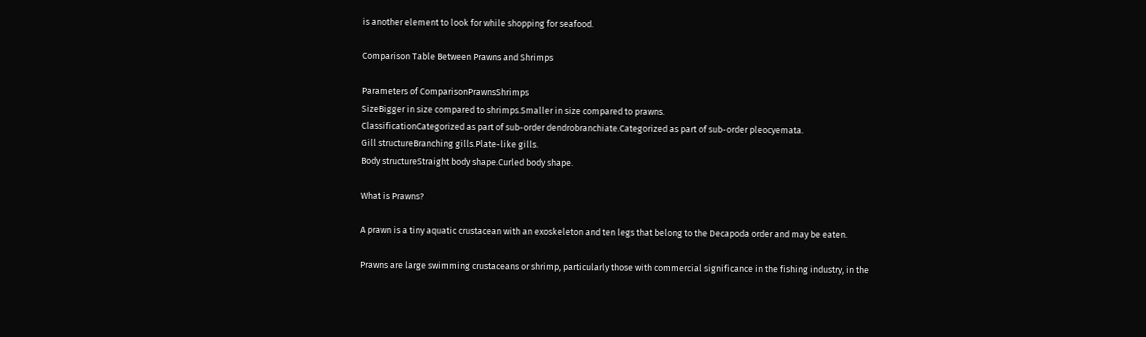is another element to look for while shopping for seafood.

Comparison Table Between Prawns and Shrimps

Parameters of ComparisonPrawnsShrimps
SizeBigger in size compared to shrimps.Smaller in size compared to prawns.
ClassificationCategorized as part of sub-order dendrobranchiate.Categorized as part of sub-order pleocyemata.
Gill structureBranching gills.Plate-like gills.
Body structureStraight body shape.Curled body shape.

What is Prawns?

A prawn is a tiny aquatic crustacean with an exoskeleton and ten legs that belong to the Decapoda order and may be eaten.

Prawns are large swimming crustaceans or shrimp, particularly those with commercial significance in the fishing industry, in the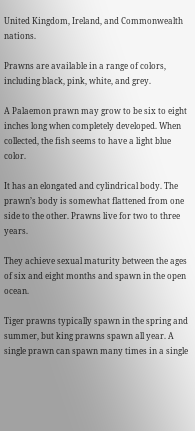United Kingdom, Ireland, and Commonwealth nations.

Prawns are available in a range of colors, including black, pink, white, and grey.

A Palaemon prawn may grow to be six to eight inches long when completely developed. When collected, the fish seems to have a light blue color.

It has an elongated and cylindrical body. The prawn’s body is somewhat flattened from one side to the other. Prawns live for two to three years.

They achieve sexual maturity between the ages of six and eight months and spawn in the open ocean.

Tiger prawns typically spawn in the spring and summer, but king prawns spawn all year. A single prawn can spawn many times in a single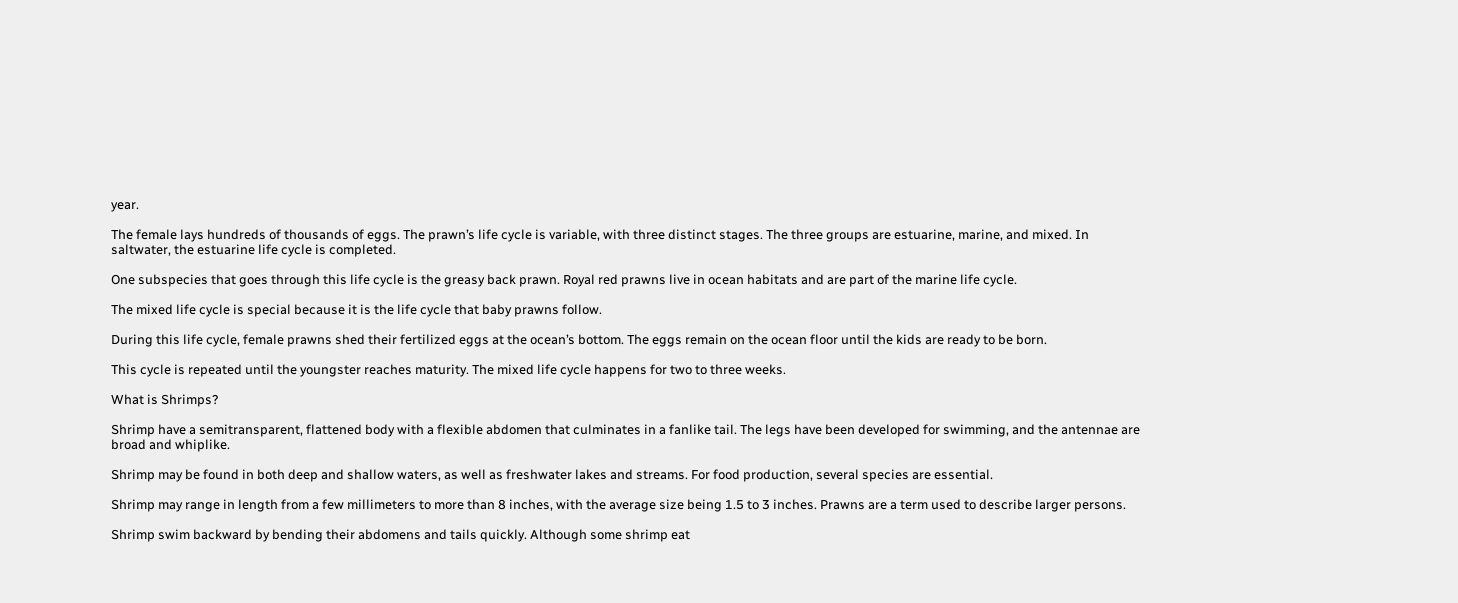year.

The female lays hundreds of thousands of eggs. The prawn’s life cycle is variable, with three distinct stages. The three groups are estuarine, marine, and mixed. In saltwater, the estuarine life cycle is completed.

One subspecies that goes through this life cycle is the greasy back prawn. Royal red prawns live in ocean habitats and are part of the marine life cycle.

The mixed life cycle is special because it is the life cycle that baby prawns follow.

During this life cycle, female prawns shed their fertilized eggs at the ocean’s bottom. The eggs remain on the ocean floor until the kids are ready to be born.

This cycle is repeated until the youngster reaches maturity. The mixed life cycle happens for two to three weeks.

What is Shrimps?

Shrimp have a semitransparent, flattened body with a flexible abdomen that culminates in a fanlike tail. The legs have been developed for swimming, and the antennae are broad and whiplike.

Shrimp may be found in both deep and shallow waters, as well as freshwater lakes and streams. For food production, several species are essential.

Shrimp may range in length from a few millimeters to more than 8 inches, with the average size being 1.5 to 3 inches. Prawns are a term used to describe larger persons.

Shrimp swim backward by bending their abdomens and tails quickly. Although some shrimp eat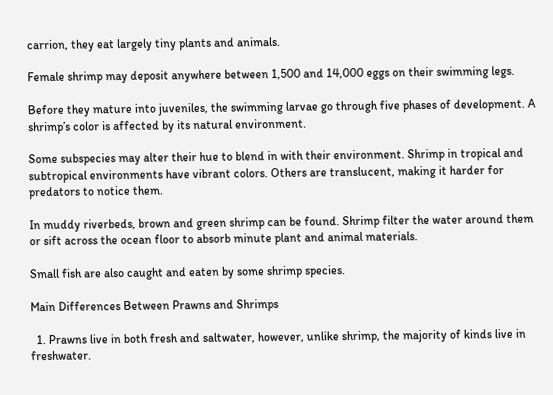carrion, they eat largely tiny plants and animals.

Female shrimp may deposit anywhere between 1,500 and 14,000 eggs on their swimming legs.

Before they mature into juveniles, the swimming larvae go through five phases of development. A shrimp’s color is affected by its natural environment.

Some subspecies may alter their hue to blend in with their environment. Shrimp in tropical and subtropical environments have vibrant colors. Others are translucent, making it harder for predators to notice them.

In muddy riverbeds, brown and green shrimp can be found. Shrimp filter the water around them or sift across the ocean floor to absorb minute plant and animal materials.

Small fish are also caught and eaten by some shrimp species.

Main Differences Between Prawns and Shrimps

  1. Prawns live in both fresh and saltwater, however, unlike shrimp, the majority of kinds live in freshwater.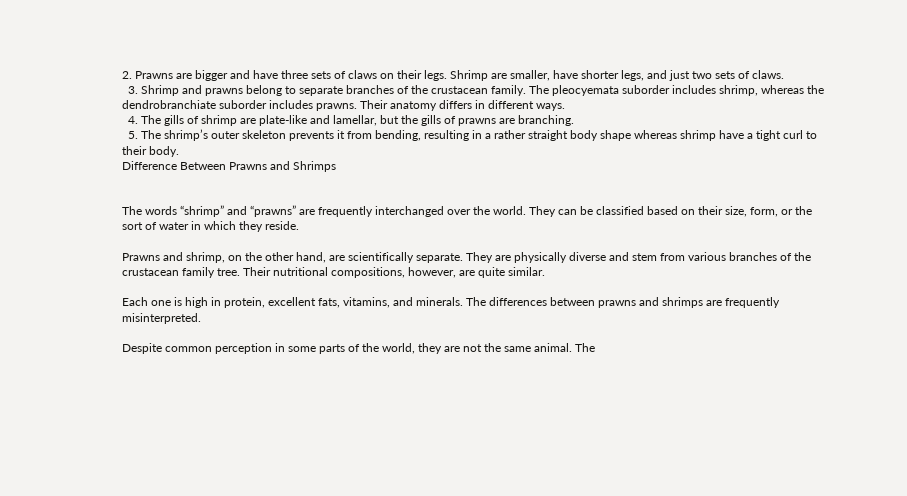2. Prawns are bigger and have three sets of claws on their legs. Shrimp are smaller, have shorter legs, and just two sets of claws.
  3. Shrimp and prawns belong to separate branches of the crustacean family. The pleocyemata suborder includes shrimp, whereas the dendrobranchiate suborder includes prawns. Their anatomy differs in different ways.
  4. The gills of shrimp are plate-like and lamellar, but the gills of prawns are branching.
  5. The shrimp’s outer skeleton prevents it from bending, resulting in a rather straight body shape whereas shrimp have a tight curl to their body.
Difference Between Prawns and Shrimps


The words “shrimp” and “prawns” are frequently interchanged over the world. They can be classified based on their size, form, or the sort of water in which they reside.

Prawns and shrimp, on the other hand, are scientifically separate. They are physically diverse and stem from various branches of the crustacean family tree. Their nutritional compositions, however, are quite similar.

Each one is high in protein, excellent fats, vitamins, and minerals. The differences between prawns and shrimps are frequently misinterpreted.

Despite common perception in some parts of the world, they are not the same animal. The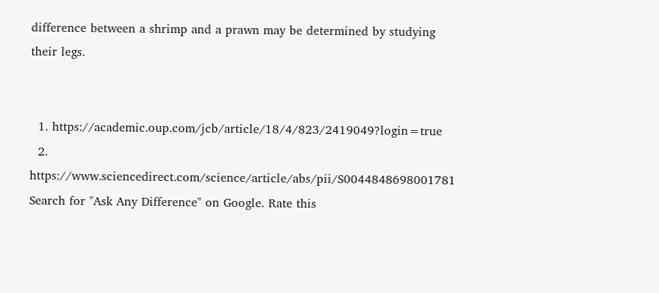difference between a shrimp and a prawn may be determined by studying their legs.


  1. https://academic.oup.com/jcb/article/18/4/823/2419049?login=true
  2. https://www.sciencedirect.com/science/article/abs/pii/S0044848698001781
Search for "Ask Any Difference" on Google. Rate this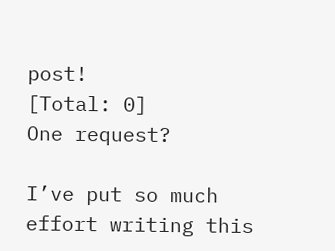post!
[Total: 0]
One request?

I’ve put so much effort writing this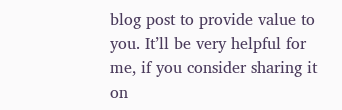blog post to provide value to you. It’ll be very helpful for me, if you consider sharing it on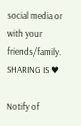social media or with your friends/family. SHARING IS ♥

Notify of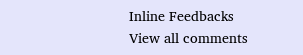Inline Feedbacks
View all comments